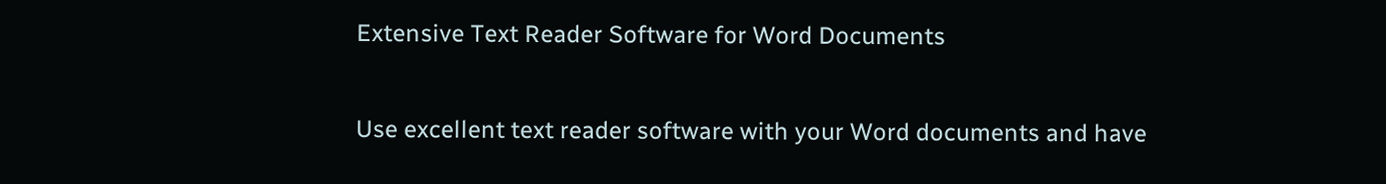Extensive Text Reader Software for Word Documents

Use excellent text reader software with your Word documents and have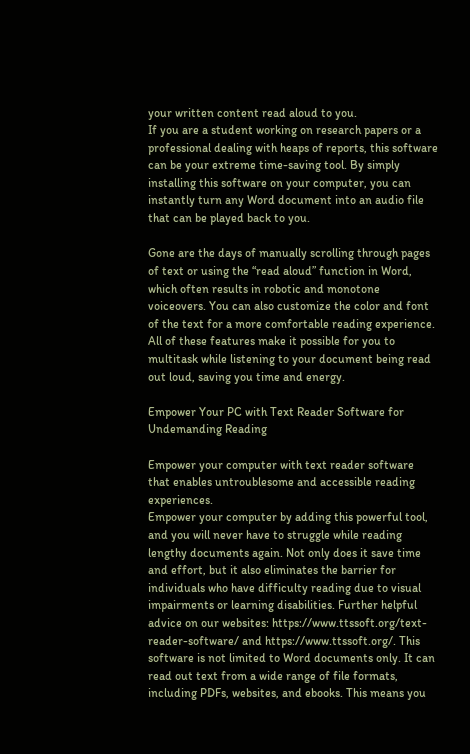your written content read aloud to you.
If you are a student working on research papers or a professional dealing with heaps of reports, this software can be your extreme time-saving tool. By simply installing this software on your computer, you can instantly turn any Word document into an audio file that can be played back to you.

Gone are the days of manually scrolling through pages of text or using the “read aloud” function in Word, which often results in robotic and monotone voiceovers. You can also customize the color and font of the text for a more comfortable reading experience. All of these features make it possible for you to multitask while listening to your document being read out loud, saving you time and energy.

Empower Your PC with Text Reader Software for Undemanding Reading

Empower your computer with text reader software that enables untroublesome and accessible reading experiences.
Empower your computer by adding this powerful tool, and you will never have to struggle while reading lengthy documents again. Not only does it save time and effort, but it also eliminates the barrier for individuals who have difficulty reading due to visual impairments or learning disabilities. Further helpful advice on our websites: https://www.ttssoft.org/text-reader-software/ and https://www.ttssoft.org/. This software is not limited to Word documents only. It can read out text from a wide range of file formats, including PDFs, websites, and ebooks. This means you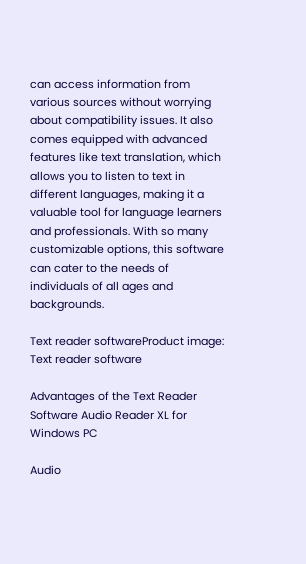can access information from various sources without worrying about compatibility issues. It also comes equipped with advanced features like text translation, which allows you to listen to text in different languages, making it a valuable tool for language learners and professionals. With so many customizable options, this software can cater to the needs of individuals of all ages and backgrounds.

Text reader softwareProduct image: Text reader software

Advantages of the Text Reader Software Audio Reader XL for Windows PC

Audio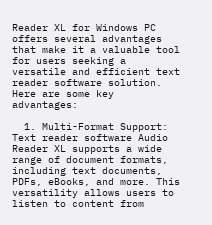Reader XL for Windows PC offers several advantages that make it a valuable tool for users seeking a versatile and efficient text reader software solution. Here are some key advantages:

  1. Multi-Format Support: Text reader software Audio Reader XL supports a wide range of document formats, including text documents, PDFs, eBooks, and more. This versatility allows users to listen to content from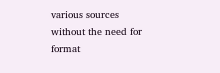various sources without the need for format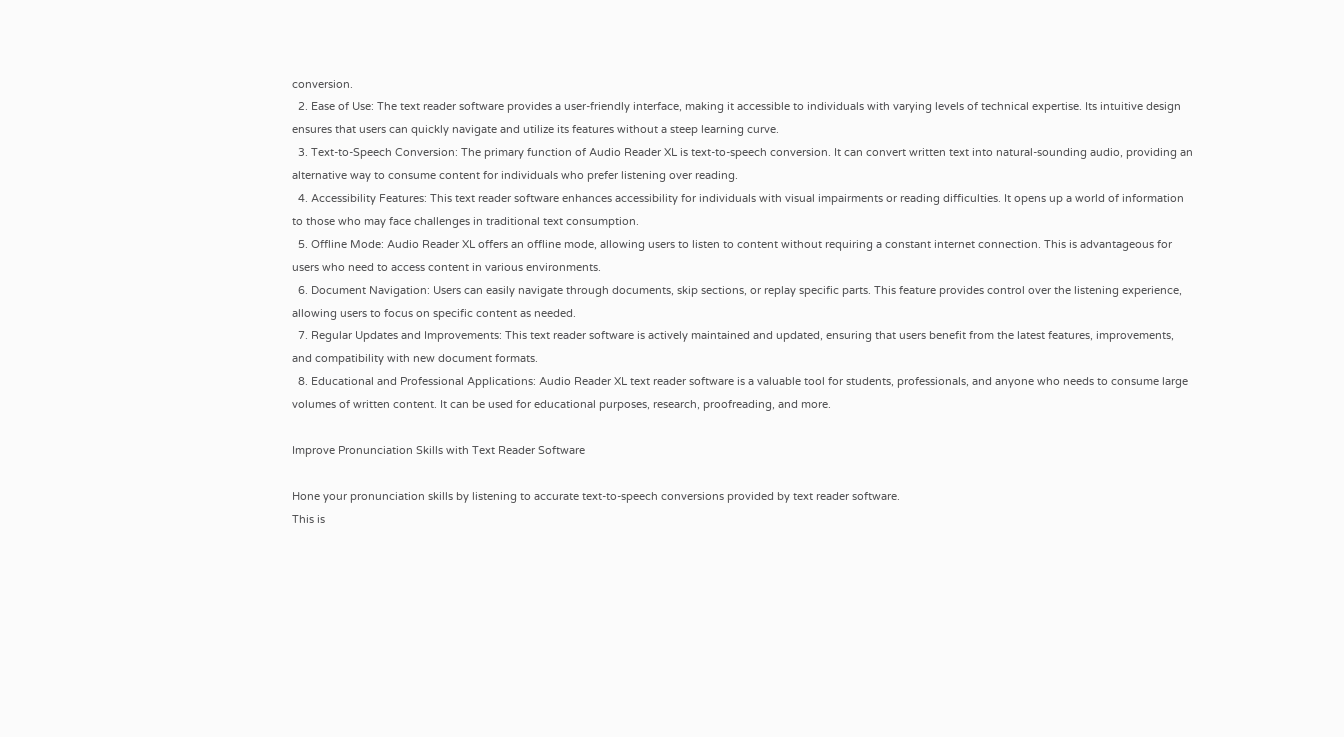conversion.
  2. Ease of Use: The text reader software provides a user-friendly interface, making it accessible to individuals with varying levels of technical expertise. Its intuitive design ensures that users can quickly navigate and utilize its features without a steep learning curve.
  3. Text-to-Speech Conversion: The primary function of Audio Reader XL is text-to-speech conversion. It can convert written text into natural-sounding audio, providing an alternative way to consume content for individuals who prefer listening over reading.
  4. Accessibility Features: This text reader software enhances accessibility for individuals with visual impairments or reading difficulties. It opens up a world of information to those who may face challenges in traditional text consumption.
  5. Offline Mode: Audio Reader XL offers an offline mode, allowing users to listen to content without requiring a constant internet connection. This is advantageous for users who need to access content in various environments.
  6. Document Navigation: Users can easily navigate through documents, skip sections, or replay specific parts. This feature provides control over the listening experience, allowing users to focus on specific content as needed.
  7. Regular Updates and Improvements: This text reader software is actively maintained and updated, ensuring that users benefit from the latest features, improvements, and compatibility with new document formats.
  8. Educational and Professional Applications: Audio Reader XL text reader software is a valuable tool for students, professionals, and anyone who needs to consume large volumes of written content. It can be used for educational purposes, research, proofreading, and more.

Improve Pronunciation Skills with Text Reader Software

Hone your pronunciation skills by listening to accurate text-to-speech conversions provided by text reader software.
This is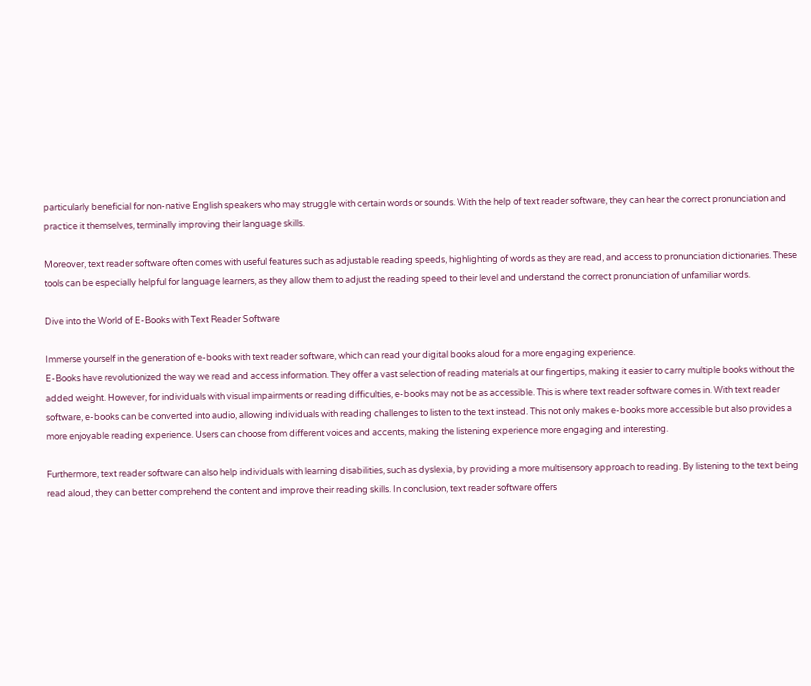particularly beneficial for non-native English speakers who may struggle with certain words or sounds. With the help of text reader software, they can hear the correct pronunciation and practice it themselves, terminally improving their language skills.

Moreover, text reader software often comes with useful features such as adjustable reading speeds, highlighting of words as they are read, and access to pronunciation dictionaries. These tools can be especially helpful for language learners, as they allow them to adjust the reading speed to their level and understand the correct pronunciation of unfamiliar words.

Dive into the World of E-Books with Text Reader Software

Immerse yourself in the generation of e-books with text reader software, which can read your digital books aloud for a more engaging experience.
E-Books have revolutionized the way we read and access information. They offer a vast selection of reading materials at our fingertips, making it easier to carry multiple books without the added weight. However, for individuals with visual impairments or reading difficulties, e-books may not be as accessible. This is where text reader software comes in. With text reader software, e-books can be converted into audio, allowing individuals with reading challenges to listen to the text instead. This not only makes e-books more accessible but also provides a more enjoyable reading experience. Users can choose from different voices and accents, making the listening experience more engaging and interesting.

Furthermore, text reader software can also help individuals with learning disabilities, such as dyslexia, by providing a more multisensory approach to reading. By listening to the text being read aloud, they can better comprehend the content and improve their reading skills. In conclusion, text reader software offers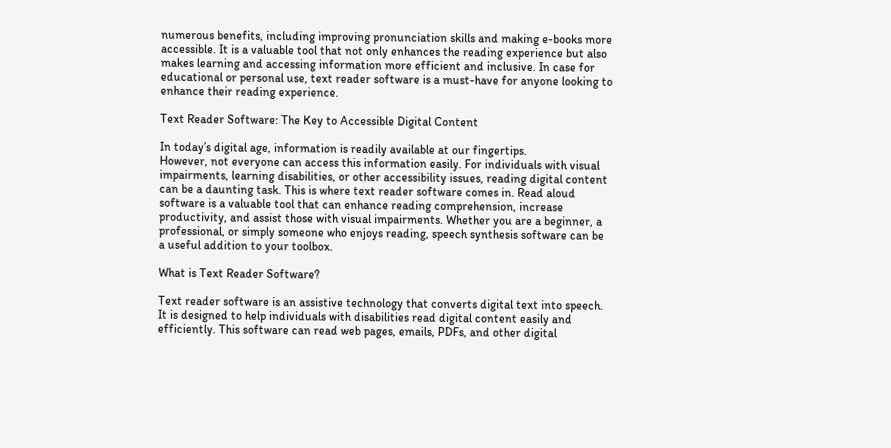numerous benefits, including improving pronunciation skills and making e-books more accessible. It is a valuable tool that not only enhances the reading experience but also makes learning and accessing information more efficient and inclusive. In case for educational or personal use, text reader software is a must-have for anyone looking to enhance their reading experience.

Text Reader Software: The Key to Accessible Digital Content

In today’s digital age, information is readily available at our fingertips.
However, not everyone can access this information easily. For individuals with visual impairments, learning disabilities, or other accessibility issues, reading digital content can be a daunting task. This is where text reader software comes in. Read aloud software is a valuable tool that can enhance reading comprehension, increase productivity, and assist those with visual impairments. Whether you are a beginner, a professional, or simply someone who enjoys reading, speech synthesis software can be a useful addition to your toolbox.

What is Text Reader Software?

Text reader software is an assistive technology that converts digital text into speech.
It is designed to help individuals with disabilities read digital content easily and efficiently. This software can read web pages, emails, PDFs, and other digital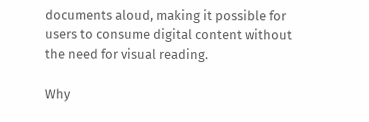documents aloud, making it possible for users to consume digital content without the need for visual reading.

Why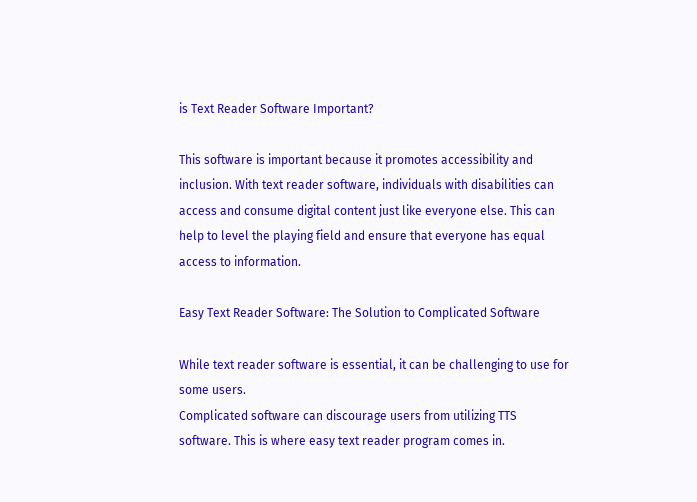is Text Reader Software Important?

This software is important because it promotes accessibility and inclusion. With text reader software, individuals with disabilities can access and consume digital content just like everyone else. This can help to level the playing field and ensure that everyone has equal access to information.

Easy Text Reader Software: The Solution to Complicated Software

While text reader software is essential, it can be challenging to use for some users.
Complicated software can discourage users from utilizing TTS software. This is where easy text reader program comes in.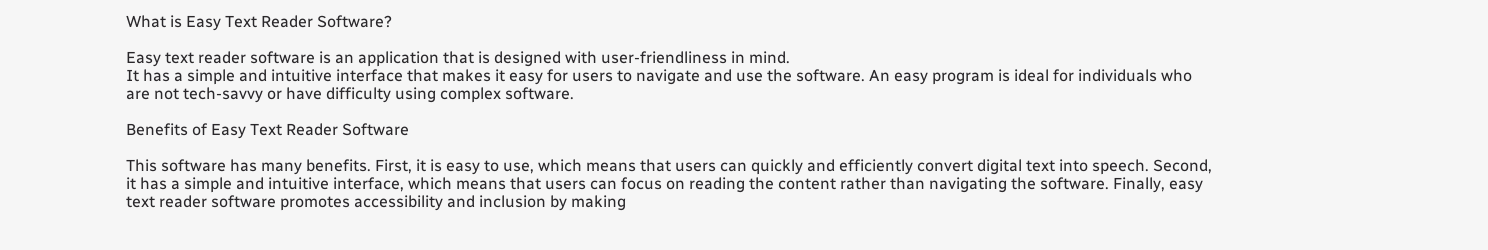What is Easy Text Reader Software?

Easy text reader software is an application that is designed with user-friendliness in mind.
It has a simple and intuitive interface that makes it easy for users to navigate and use the software. An easy program is ideal for individuals who are not tech-savvy or have difficulty using complex software.

Benefits of Easy Text Reader Software

This software has many benefits. First, it is easy to use, which means that users can quickly and efficiently convert digital text into speech. Second, it has a simple and intuitive interface, which means that users can focus on reading the content rather than navigating the software. Finally, easy text reader software promotes accessibility and inclusion by making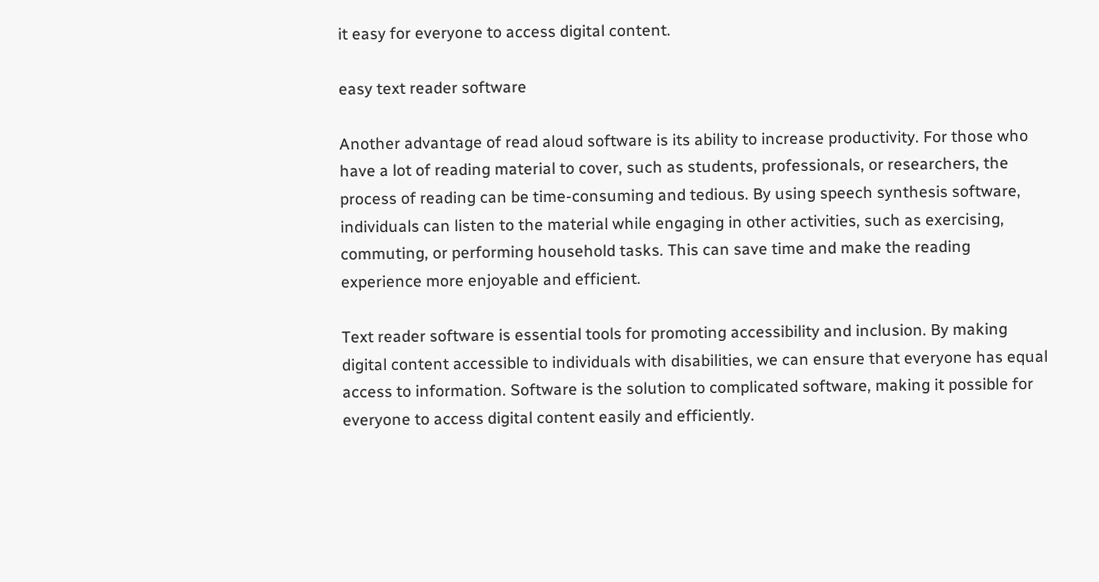it easy for everyone to access digital content.

easy text reader software

Another advantage of read aloud software is its ability to increase productivity. For those who have a lot of reading material to cover, such as students, professionals, or researchers, the process of reading can be time-consuming and tedious. By using speech synthesis software, individuals can listen to the material while engaging in other activities, such as exercising, commuting, or performing household tasks. This can save time and make the reading experience more enjoyable and efficient.

Text reader software is essential tools for promoting accessibility and inclusion. By making digital content accessible to individuals with disabilities, we can ensure that everyone has equal access to information. Software is the solution to complicated software, making it possible for everyone to access digital content easily and efficiently.